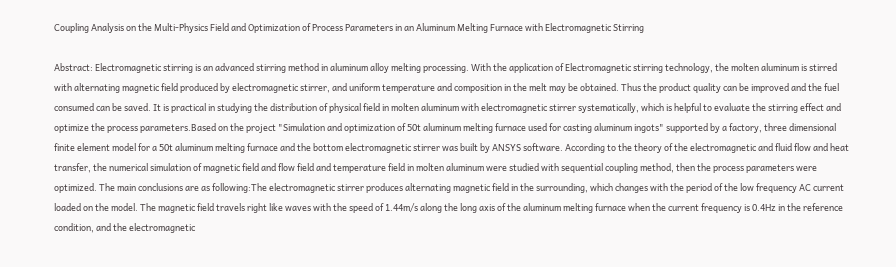Coupling Analysis on the Multi-Physics Field and Optimization of Process Parameters in an Aluminum Melting Furnace with Electromagnetic Stirring

Abstract: Electromagnetic stirring is an advanced stirring method in aluminum alloy melting processing. With the application of Electromagnetic stirring technology, the molten aluminum is stirred with alternating magnetic field produced by electromagnetic stirrer, and uniform temperature and composition in the melt may be obtained. Thus the product quality can be improved and the fuel consumed can be saved. It is practical in studying the distribution of physical field in molten aluminum with electromagnetic stirrer systematically, which is helpful to evaluate the stirring effect and optimize the process parameters.Based on the project "Simulation and optimization of 50t aluminum melting furnace used for casting aluminum ingots" supported by a factory, three dimensional finite element model for a 50t aluminum melting furnace and the bottom electromagnetic stirrer was built by ANSYS software. According to the theory of the electromagnetic and fluid flow and heat transfer, the numerical simulation of magnetic field and flow field and temperature field in molten aluminum were studied with sequential coupling method, then the process parameters were optimized. The main conclusions are as following:The electromagnetic stirrer produces alternating magnetic field in the surrounding, which changes with the period of the low frequency AC current loaded on the model. The magnetic field travels right like waves with the speed of 1.44m/s along the long axis of the aluminum melting furnace when the current frequency is 0.4Hz in the reference condition, and the electromagnetic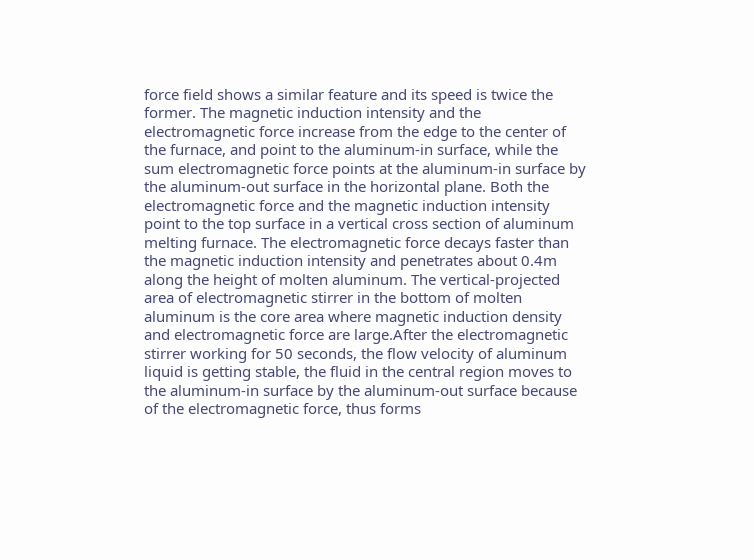force field shows a similar feature and its speed is twice the former. The magnetic induction intensity and the electromagnetic force increase from the edge to the center of the furnace, and point to the aluminum-in surface, while the sum electromagnetic force points at the aluminum-in surface by the aluminum-out surface in the horizontal plane. Both the electromagnetic force and the magnetic induction intensity point to the top surface in a vertical cross section of aluminum melting furnace. The electromagnetic force decays faster than the magnetic induction intensity and penetrates about 0.4m along the height of molten aluminum. The vertical-projected area of electromagnetic stirrer in the bottom of molten aluminum is the core area where magnetic induction density and electromagnetic force are large.After the electromagnetic stirrer working for 50 seconds, the flow velocity of aluminum liquid is getting stable, the fluid in the central region moves to the aluminum-in surface by the aluminum-out surface because of the electromagnetic force, thus forms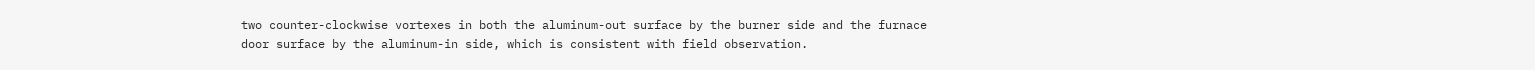two counter-clockwise vortexes in both the aluminum-out surface by the burner side and the furnace door surface by the aluminum-in side, which is consistent with field observation.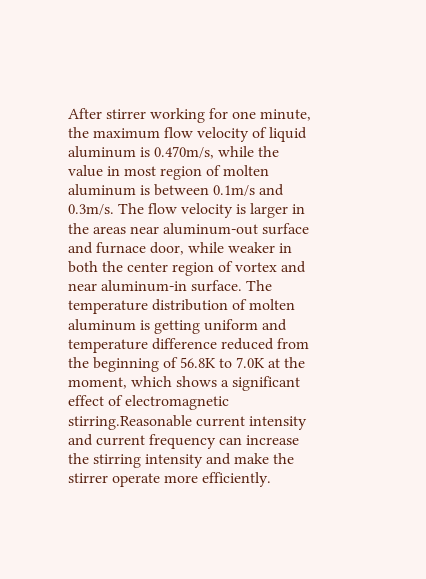After stirrer working for one minute, the maximum flow velocity of liquid aluminum is 0.470m/s, while the value in most region of molten aluminum is between 0.1m/s and 0.3m/s. The flow velocity is larger in the areas near aluminum-out surface and furnace door, while weaker in both the center region of vortex and near aluminum-in surface. The temperature distribution of molten aluminum is getting uniform and temperature difference reduced from the beginning of 56.8K to 7.0K at the moment, which shows a significant effect of electromagnetic stirring.Reasonable current intensity and current frequency can increase the stirring intensity and make the stirrer operate more efficiently.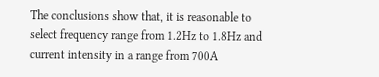The conclusions show that, it is reasonable to select frequency range from 1.2Hz to 1.8Hz and current intensity in a range from 700A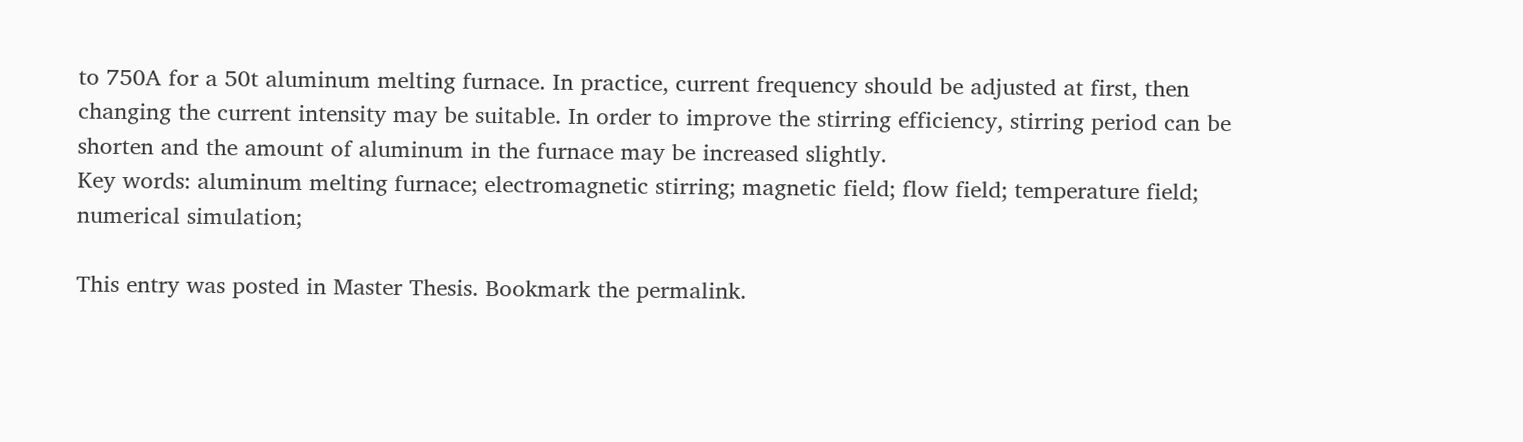to 750A for a 50t aluminum melting furnace. In practice, current frequency should be adjusted at first, then changing the current intensity may be suitable. In order to improve the stirring efficiency, stirring period can be shorten and the amount of aluminum in the furnace may be increased slightly.
Key words: aluminum melting furnace; electromagnetic stirring; magnetic field; flow field; temperature field; numerical simulation;

This entry was posted in Master Thesis. Bookmark the permalink.